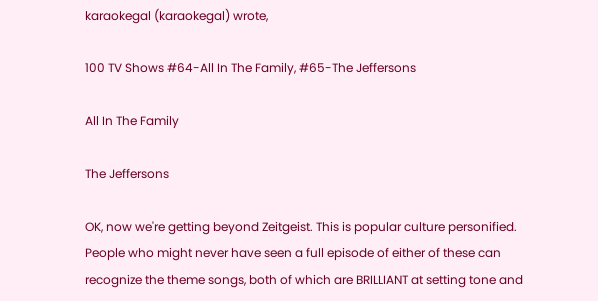karaokegal (karaokegal) wrote,

100 TV Shows #64-All In The Family, #65-The Jeffersons

All In The Family

The Jeffersons

OK, now we're getting beyond Zeitgeist. This is popular culture personified. People who might never have seen a full episode of either of these can recognize the theme songs, both of which are BRILLIANT at setting tone and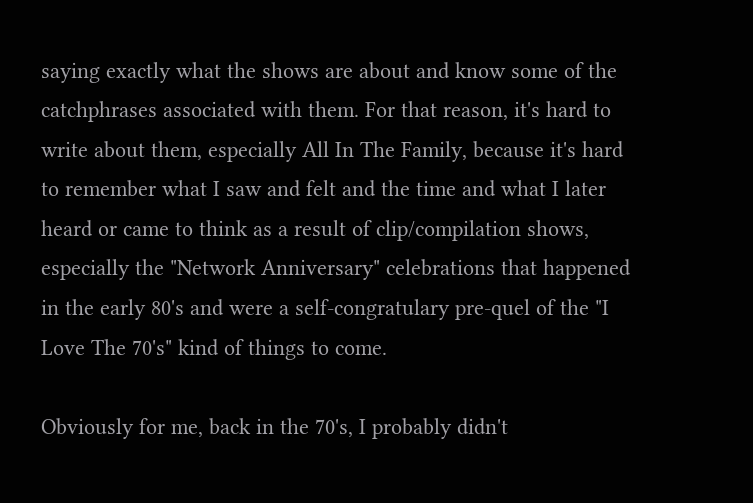saying exactly what the shows are about and know some of the catchphrases associated with them. For that reason, it's hard to write about them, especially All In The Family, because it's hard to remember what I saw and felt and the time and what I later heard or came to think as a result of clip/compilation shows, especially the "Network Anniversary" celebrations that happened in the early 80's and were a self-congratulary pre-quel of the "I Love The 70's" kind of things to come.

Obviously for me, back in the 70's, I probably didn't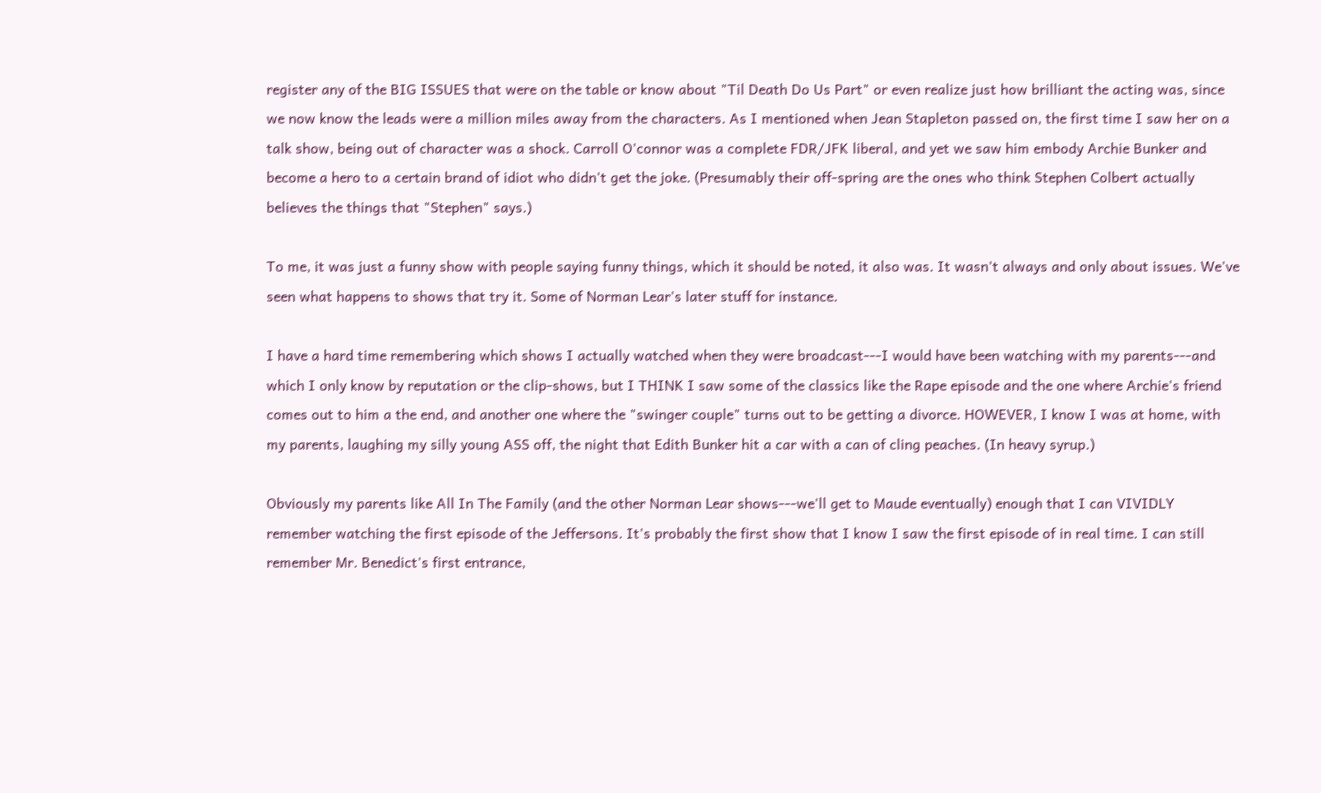register any of the BIG ISSUES that were on the table or know about "Til Death Do Us Part" or even realize just how brilliant the acting was, since we now know the leads were a million miles away from the characters. As I mentioned when Jean Stapleton passed on, the first time I saw her on a talk show, being out of character was a shock. Carroll O'connor was a complete FDR/JFK liberal, and yet we saw him embody Archie Bunker and become a hero to a certain brand of idiot who didn't get the joke. (Presumably their off-spring are the ones who think Stephen Colbert actually believes the things that "Stephen" says.)

To me, it was just a funny show with people saying funny things, which it should be noted, it also was. It wasn't always and only about issues. We've seen what happens to shows that try it. Some of Norman Lear's later stuff for instance.

I have a hard time remembering which shows I actually watched when they were broadcast---I would have been watching with my parents---and which I only know by reputation or the clip-shows, but I THINK I saw some of the classics like the Rape episode and the one where Archie's friend comes out to him a the end, and another one where the "swinger couple" turns out to be getting a divorce. HOWEVER, I know I was at home, with my parents, laughing my silly young ASS off, the night that Edith Bunker hit a car with a can of cling peaches. (In heavy syrup.)

Obviously my parents like All In The Family (and the other Norman Lear shows---we'll get to Maude eventually) enough that I can VIVIDLY remember watching the first episode of the Jeffersons. It's probably the first show that I know I saw the first episode of in real time. I can still remember Mr. Benedict's first entrance,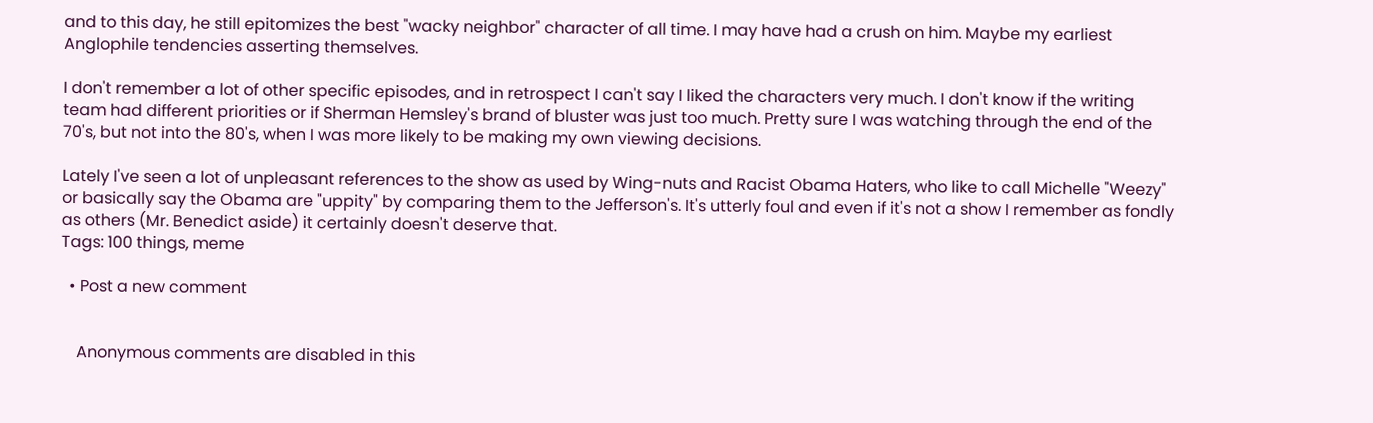and to this day, he still epitomizes the best "wacky neighbor" character of all time. I may have had a crush on him. Maybe my earliest Anglophile tendencies asserting themselves.

I don't remember a lot of other specific episodes, and in retrospect I can't say I liked the characters very much. I don't know if the writing team had different priorities or if Sherman Hemsley's brand of bluster was just too much. Pretty sure I was watching through the end of the 70's, but not into the 80's, when I was more likely to be making my own viewing decisions.

Lately I've seen a lot of unpleasant references to the show as used by Wing-nuts and Racist Obama Haters, who like to call Michelle "Weezy" or basically say the Obama are "uppity" by comparing them to the Jefferson's. It's utterly foul and even if it's not a show I remember as fondly as others (Mr. Benedict aside) it certainly doesn't deserve that.
Tags: 100 things, meme

  • Post a new comment


    Anonymous comments are disabled in this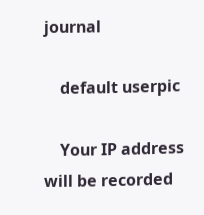journal

    default userpic

    Your IP address will be recorded